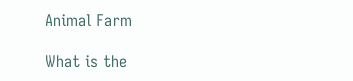Animal Farm

What is the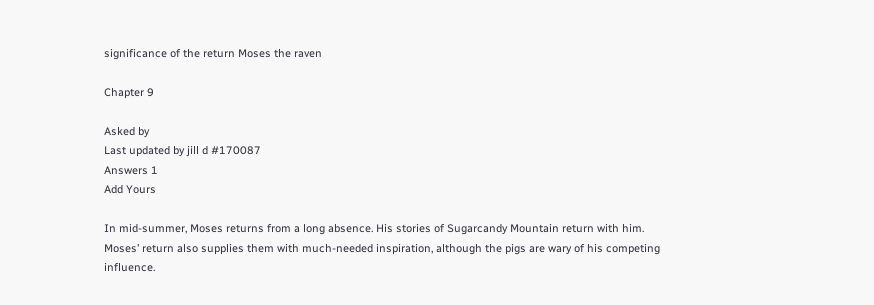significance of the return Moses the raven

Chapter 9

Asked by
Last updated by jill d #170087
Answers 1
Add Yours

In mid-summer, Moses returns from a long absence. His stories of Sugarcandy Mountain return with him. Moses’ return also supplies them with much-needed inspiration, although the pigs are wary of his competing influence.